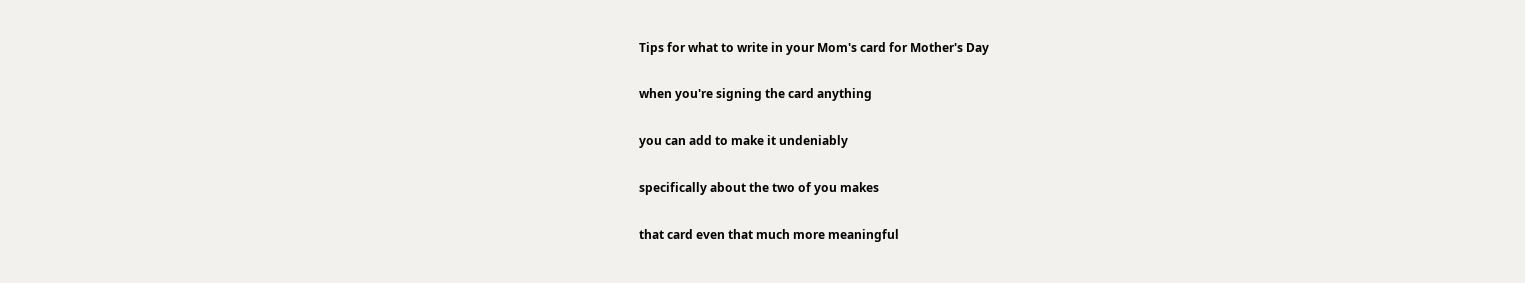Tips for what to write in your Mom's card for Mother's Day

when you're signing the card anything

you can add to make it undeniably

specifically about the two of you makes

that card even that much more meaningful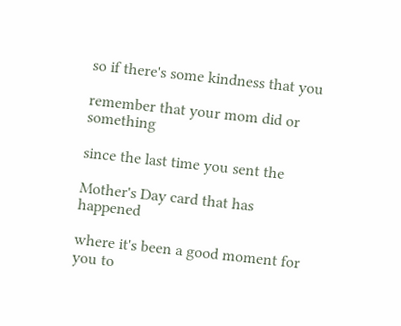so if there's some kindness that you

remember that your mom did or something

since the last time you sent the

Mother's Day card that has happened

where it's been a good moment for you to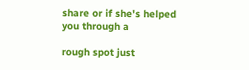share or if she's helped you through a

rough spot just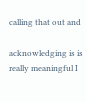calling that out and

acknowledging is is really meaningful I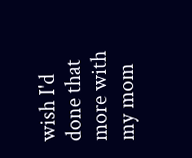wish I'd done that more with my mom